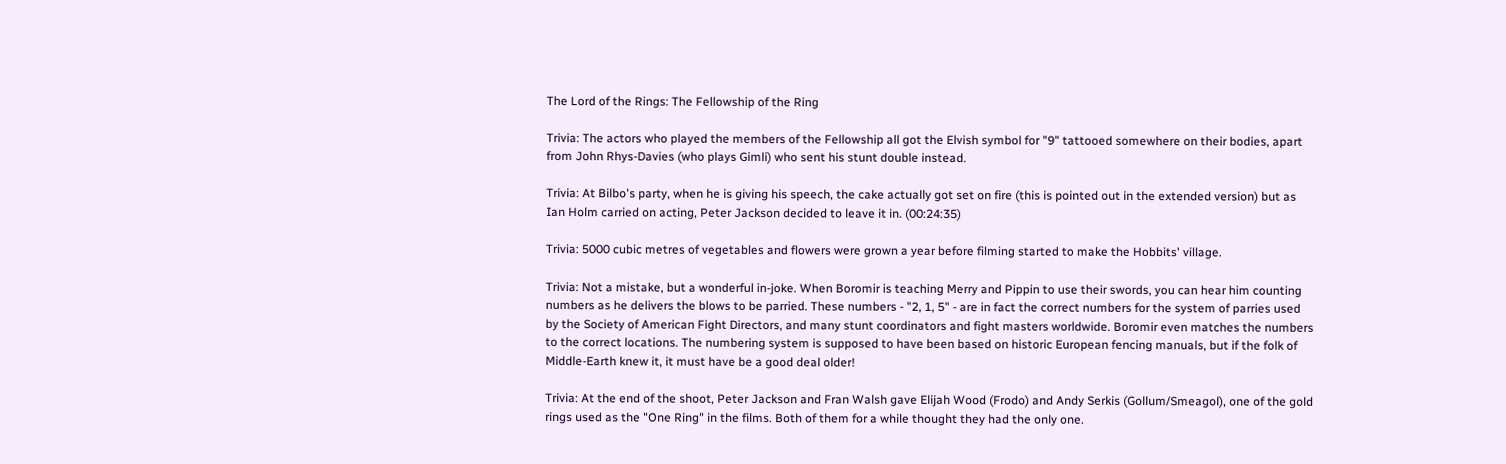The Lord of the Rings: The Fellowship of the Ring

Trivia: The actors who played the members of the Fellowship all got the Elvish symbol for "9" tattooed somewhere on their bodies, apart from John Rhys-Davies (who plays Gimli) who sent his stunt double instead.

Trivia: At Bilbo's party, when he is giving his speech, the cake actually got set on fire (this is pointed out in the extended version) but as Ian Holm carried on acting, Peter Jackson decided to leave it in. (00:24:35)

Trivia: 5000 cubic metres of vegetables and flowers were grown a year before filming started to make the Hobbits' village.

Trivia: Not a mistake, but a wonderful in-joke. When Boromir is teaching Merry and Pippin to use their swords, you can hear him counting numbers as he delivers the blows to be parried. These numbers - "2, 1, 5" - are in fact the correct numbers for the system of parries used by the Society of American Fight Directors, and many stunt coordinators and fight masters worldwide. Boromir even matches the numbers to the correct locations. The numbering system is supposed to have been based on historic European fencing manuals, but if the folk of Middle-Earth knew it, it must have be a good deal older!

Trivia: At the end of the shoot, Peter Jackson and Fran Walsh gave Elijah Wood (Frodo) and Andy Serkis (Gollum/Smeagol), one of the gold rings used as the "One Ring" in the films. Both of them for a while thought they had the only one.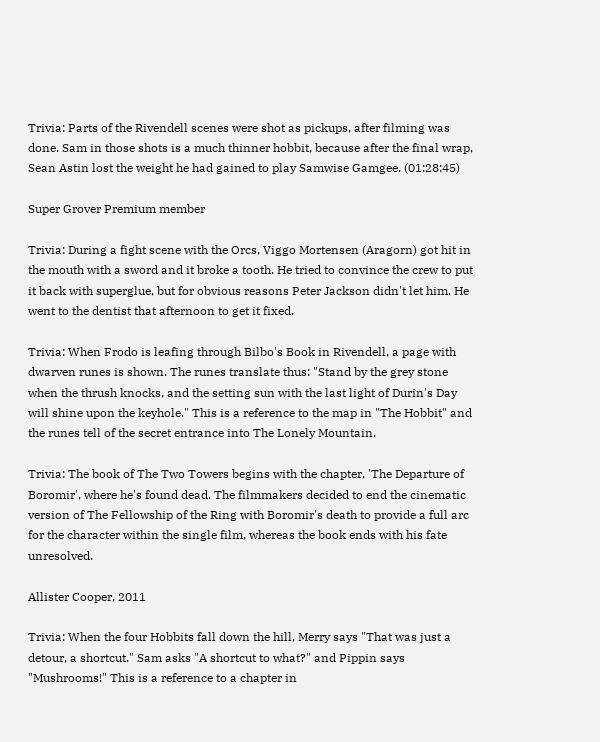Trivia: Parts of the Rivendell scenes were shot as pickups, after filming was done. Sam in those shots is a much thinner hobbit, because after the final wrap, Sean Astin lost the weight he had gained to play Samwise Gamgee. (01:28:45)

Super Grover Premium member

Trivia: During a fight scene with the Orcs, Viggo Mortensen (Aragorn) got hit in the mouth with a sword and it broke a tooth. He tried to convince the crew to put it back with superglue, but for obvious reasons Peter Jackson didn't let him. He went to the dentist that afternoon to get it fixed.

Trivia: When Frodo is leafing through Bilbo's Book in Rivendell, a page with dwarven runes is shown. The runes translate thus: "Stand by the grey stone when the thrush knocks, and the setting sun with the last light of Durin's Day will shine upon the keyhole." This is a reference to the map in "The Hobbit" and the runes tell of the secret entrance into The Lonely Mountain.

Trivia: The book of The Two Towers begins with the chapter, 'The Departure of Boromir', where he's found dead. The filmmakers decided to end the cinematic version of The Fellowship of the Ring with Boromir's death to provide a full arc for the character within the single film, whereas the book ends with his fate unresolved.

Allister Cooper, 2011

Trivia: When the four Hobbits fall down the hill, Merry says "That was just a detour, a shortcut." Sam asks "A shortcut to what?" and Pippin says "Mushrooms!" This is a reference to a chapter in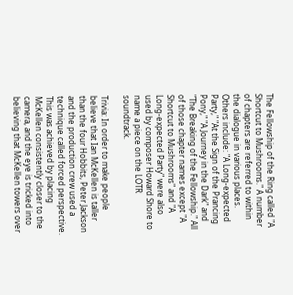The Fellowship of the Ring called "A Shortcut to Mushrooms." A number of chapters are referred to within the dialogue in various places. Others include: "A Long-expected Party," "At the Sign of the Prancing Pony," "A Journey in the Dark" and "The Breaking of the Fellowship." All of those chapter names except "A Shortcut to Mushrooms" and "A Long-expected Party" were also used by composer Howard Shore to name a piece on the LOTR soundtrack.

Trivia: In order to make people believe that Ian McKellen is taller than the four Hobbits, Peter Jackson and the production crew used a technique called forced perspective. This was achieved by placing McKellen consistently closer to the camera, and the eye is tricked into believing that McKellen towers over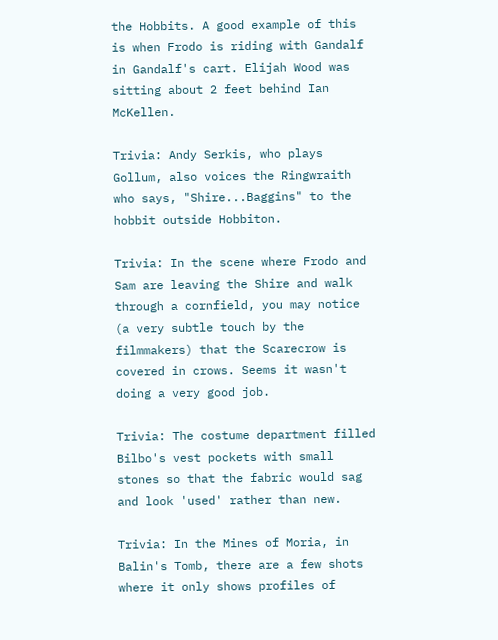the Hobbits. A good example of this is when Frodo is riding with Gandalf in Gandalf's cart. Elijah Wood was sitting about 2 feet behind Ian McKellen.

Trivia: Andy Serkis, who plays Gollum, also voices the Ringwraith who says, "Shire...Baggins" to the hobbit outside Hobbiton.

Trivia: In the scene where Frodo and Sam are leaving the Shire and walk through a cornfield, you may notice (a very subtle touch by the filmmakers) that the Scarecrow is covered in crows. Seems it wasn't doing a very good job.

Trivia: The costume department filled Bilbo's vest pockets with small stones so that the fabric would sag and look 'used' rather than new.

Trivia: In the Mines of Moria, in Balin's Tomb, there are a few shots where it only shows profiles of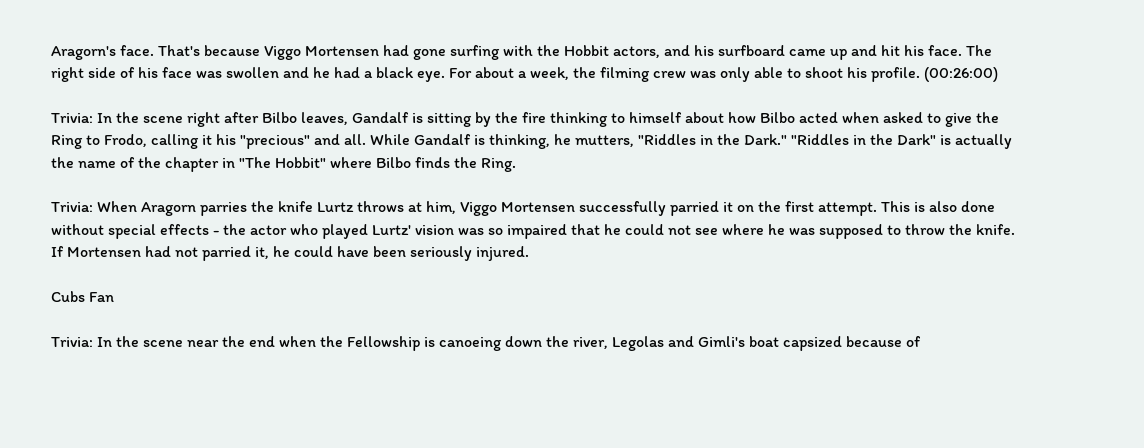Aragorn's face. That's because Viggo Mortensen had gone surfing with the Hobbit actors, and his surfboard came up and hit his face. The right side of his face was swollen and he had a black eye. For about a week, the filming crew was only able to shoot his profile. (00:26:00)

Trivia: In the scene right after Bilbo leaves, Gandalf is sitting by the fire thinking to himself about how Bilbo acted when asked to give the Ring to Frodo, calling it his "precious" and all. While Gandalf is thinking, he mutters, "Riddles in the Dark." "Riddles in the Dark" is actually the name of the chapter in "The Hobbit" where Bilbo finds the Ring.

Trivia: When Aragorn parries the knife Lurtz throws at him, Viggo Mortensen successfully parried it on the first attempt. This is also done without special effects - the actor who played Lurtz' vision was so impaired that he could not see where he was supposed to throw the knife. If Mortensen had not parried it, he could have been seriously injured.

Cubs Fan

Trivia: In the scene near the end when the Fellowship is canoeing down the river, Legolas and Gimli's boat capsized because of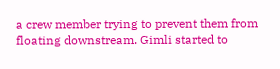a crew member trying to prevent them from floating downstream. Gimli started to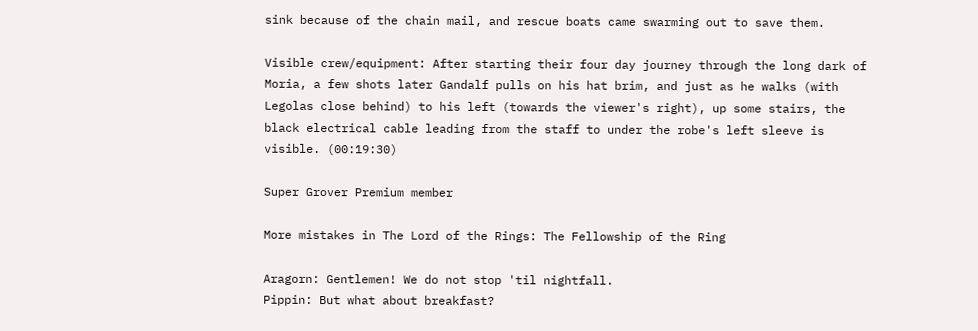sink because of the chain mail, and rescue boats came swarming out to save them.

Visible crew/equipment: After starting their four day journey through the long dark of Moria, a few shots later Gandalf pulls on his hat brim, and just as he walks (with Legolas close behind) to his left (towards the viewer's right), up some stairs, the black electrical cable leading from the staff to under the robe's left sleeve is visible. (00:19:30)

Super Grover Premium member

More mistakes in The Lord of the Rings: The Fellowship of the Ring

Aragorn: Gentlemen! We do not stop 'til nightfall.
Pippin: But what about breakfast?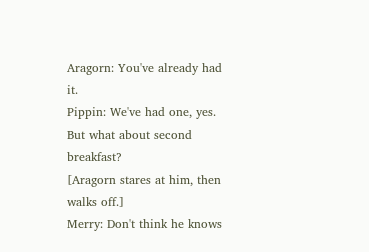Aragorn: You've already had it.
Pippin: We've had one, yes. But what about second breakfast?
[Aragorn stares at him, then walks off.]
Merry: Don't think he knows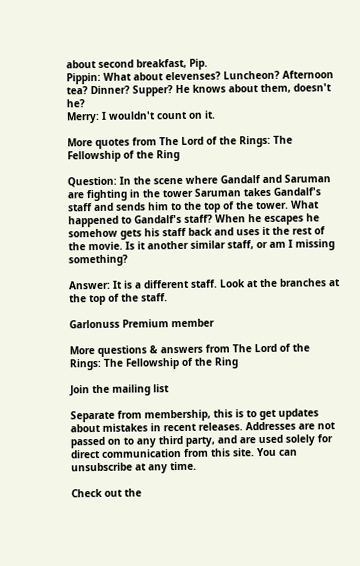about second breakfast, Pip.
Pippin: What about elevenses? Luncheon? Afternoon tea? Dinner? Supper? He knows about them, doesn't he?
Merry: I wouldn't count on it.

More quotes from The Lord of the Rings: The Fellowship of the Ring

Question: In the scene where Gandalf and Saruman are fighting in the tower Saruman takes Gandalf's staff and sends him to the top of the tower. What happened to Gandalf's staff? When he escapes he somehow gets his staff back and uses it the rest of the movie. Is it another similar staff, or am I missing something?

Answer: It is a different staff. Look at the branches at the top of the staff.

Garlonuss Premium member

More questions & answers from The Lord of the Rings: The Fellowship of the Ring

Join the mailing list

Separate from membership, this is to get updates about mistakes in recent releases. Addresses are not passed on to any third party, and are used solely for direct communication from this site. You can unsubscribe at any time.

Check out the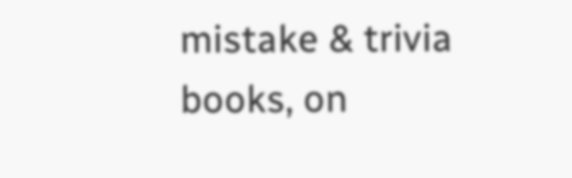mistake & trivia books, on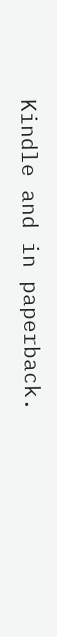Kindle and in paperback.